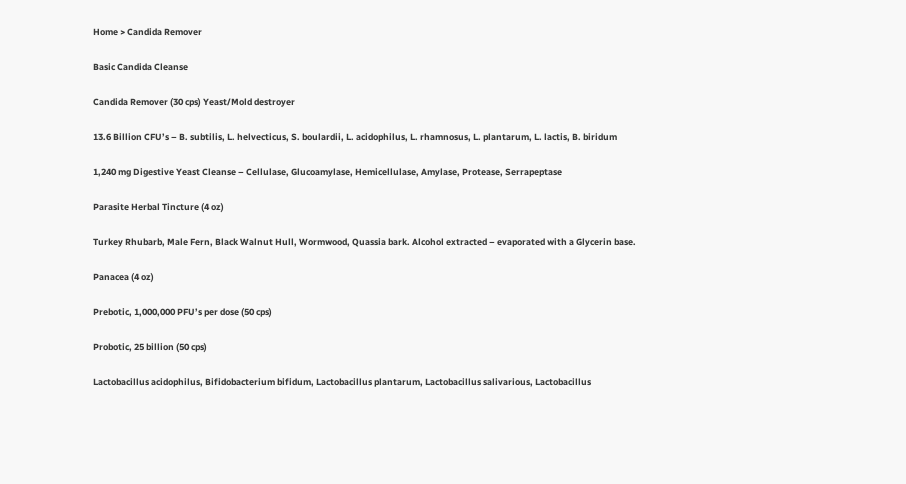Home > Candida Remover

Basic Candida Cleanse

Candida Remover (30 cps) Yeast/Mold destroyer

13.6 Billion CFU’s – B. subtilis, L. helvecticus, S. boulardii, L. acidophilus, L. rhamnosus, L. plantarum, L. lactis, B. biridum

1,240 mg Digestive Yeast Cleanse – Cellulase, Glucoamylase, Hemicellulase, Amylase, Protease, Serrapeptase

Parasite Herbal Tincture (4 oz)

Turkey Rhubarb, Male Fern, Black Walnut Hull, Wormwood, Quassia bark. Alcohol extracted – evaporated with a Glycerin base.

Panacea (4 oz)

Prebotic, 1,000,000 PFU’s per dose (50 cps)

Probotic, 25 billion (50 cps)

Lactobacillus acidophilus, Bifidobacterium bifidum, Lactobacillus plantarum, Lactobacillus salivarious, Lactobacillus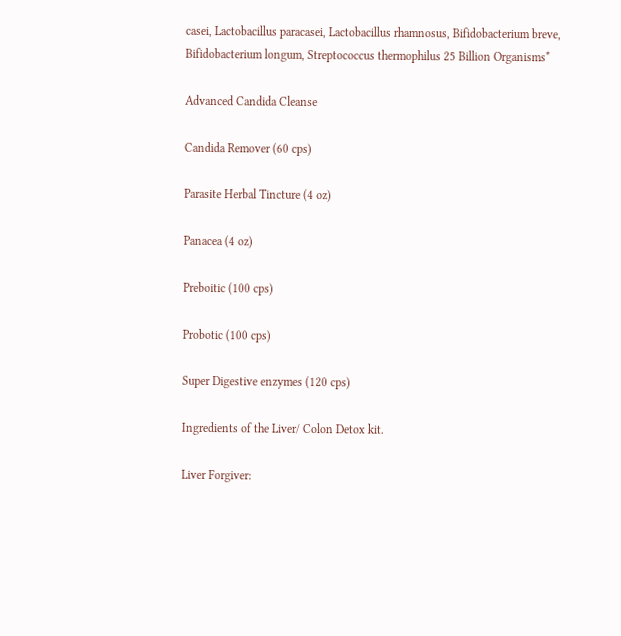casei, Lactobacillus paracasei, Lactobacillus rhamnosus, Bifidobacterium breve, Bifidobacterium longum, Streptococcus thermophilus 25 Billion Organisms*

Advanced Candida Cleanse

Candida Remover (60 cps)

Parasite Herbal Tincture (4 oz)

Panacea (4 oz)

Preboitic (100 cps)

Probotic (100 cps)

Super Digestive enzymes (120 cps)

Ingredients of the Liver/ Colon Detox kit.

Liver Forgiver: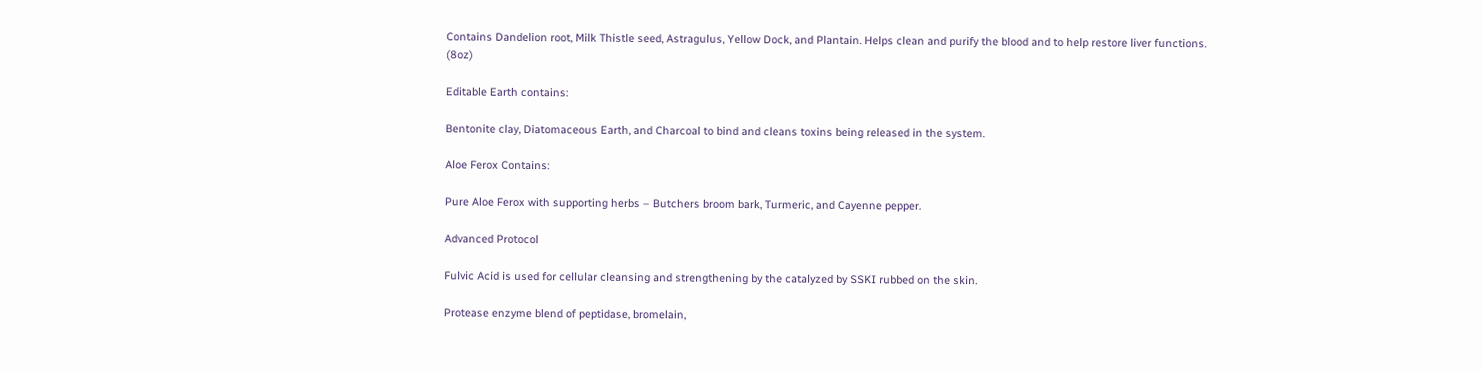Contains Dandelion root, Milk Thistle seed, Astragulus, Yellow Dock, and Plantain. Helps clean and purify the blood and to help restore liver functions. (8oz)

Editable Earth contains:

Bentonite clay, Diatomaceous Earth, and Charcoal to bind and cleans toxins being released in the system.

Aloe Ferox Contains:

Pure Aloe Ferox with supporting herbs – Butchers broom bark, Turmeric, and Cayenne pepper.

Advanced Protocol

Fulvic Acid is used for cellular cleansing and strengthening by the catalyzed by SSKI rubbed on the skin.

Protease enzyme blend of peptidase, bromelain,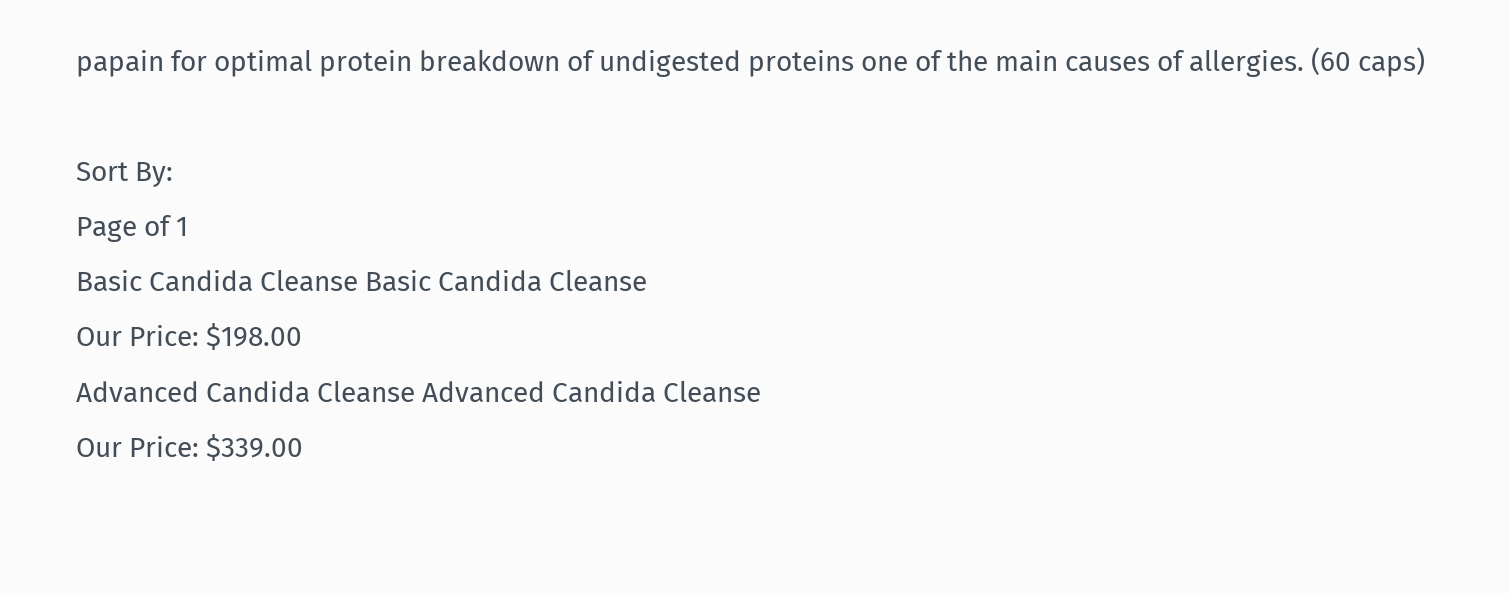papain for optimal protein breakdown of undigested proteins one of the main causes of allergies. (60 caps)

Sort By:
Page of 1
Basic Candida Cleanse Basic Candida Cleanse
Our Price: $198.00
Advanced Candida Cleanse Advanced Candida Cleanse
Our Price: $339.00